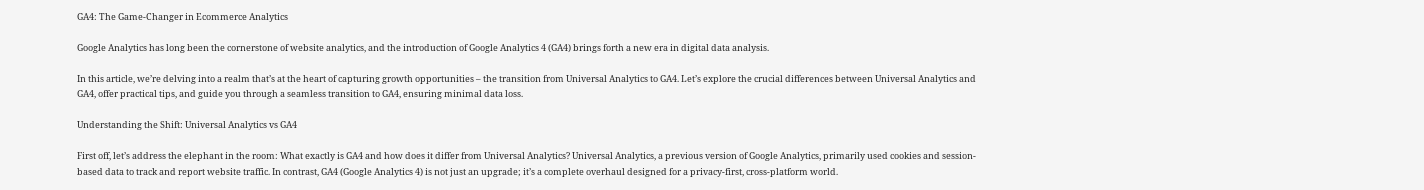GA4: The Game-Changer in Ecommerce Analytics

Google Analytics has long been the cornerstone of website analytics, and the introduction of Google Analytics 4 (GA4) brings forth a new era in digital data analysis.

In this article, we’re delving into a realm that’s at the heart of capturing growth opportunities – the transition from Universal Analytics to GA4. Let’s explore the crucial differences between Universal Analytics and GA4, offer practical tips, and guide you through a seamless transition to GA4, ensuring minimal data loss.

Understanding the Shift: Universal Analytics vs GA4

First off, let’s address the elephant in the room: What exactly is GA4 and how does it differ from Universal Analytics? Universal Analytics, a previous version of Google Analytics, primarily used cookies and session-based data to track and report website traffic. In contrast, GA4 (Google Analytics 4) is not just an upgrade; it’s a complete overhaul designed for a privacy-first, cross-platform world.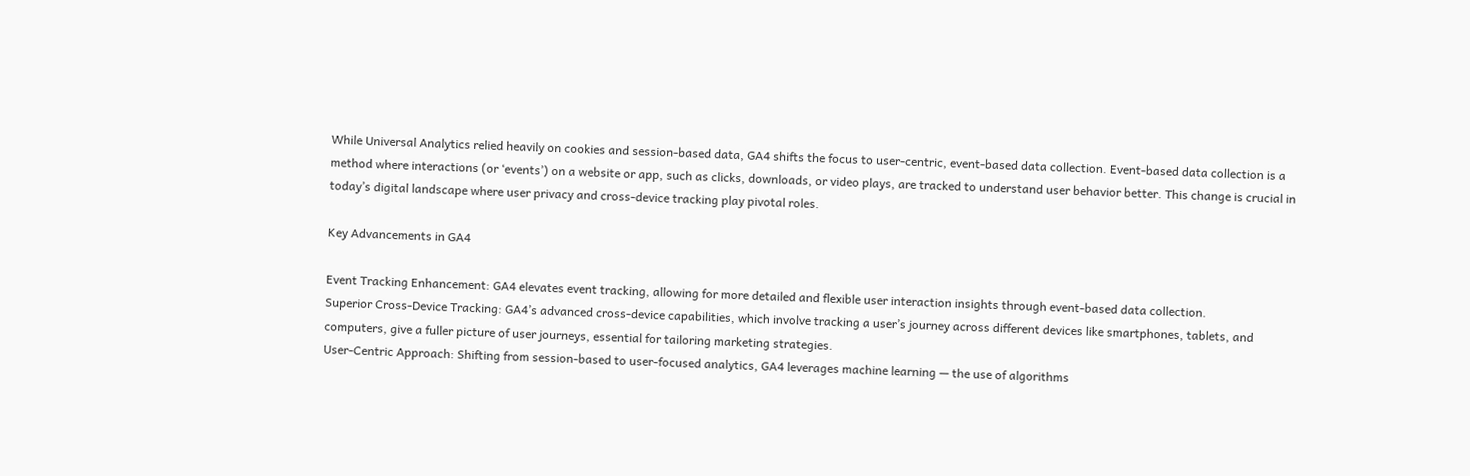While Universal Analytics relied heavily on cookies and session-based data, GA4 shifts the focus to user-centric, event-based data collection. Event-based data collection is a method where interactions (or ‘events’) on a website or app, such as clicks, downloads, or video plays, are tracked to understand user behavior better. This change is crucial in today’s digital landscape where user privacy and cross-device tracking play pivotal roles.

Key Advancements in GA4

Event Tracking Enhancement: GA4 elevates event tracking, allowing for more detailed and flexible user interaction insights through event-based data collection.
Superior Cross-Device Tracking: GA4’s advanced cross-device capabilities, which involve tracking a user’s journey across different devices like smartphones, tablets, and computers, give a fuller picture of user journeys, essential for tailoring marketing strategies.
User-Centric Approach: Shifting from session-based to user-focused analytics, GA4 leverages machine learning — the use of algorithms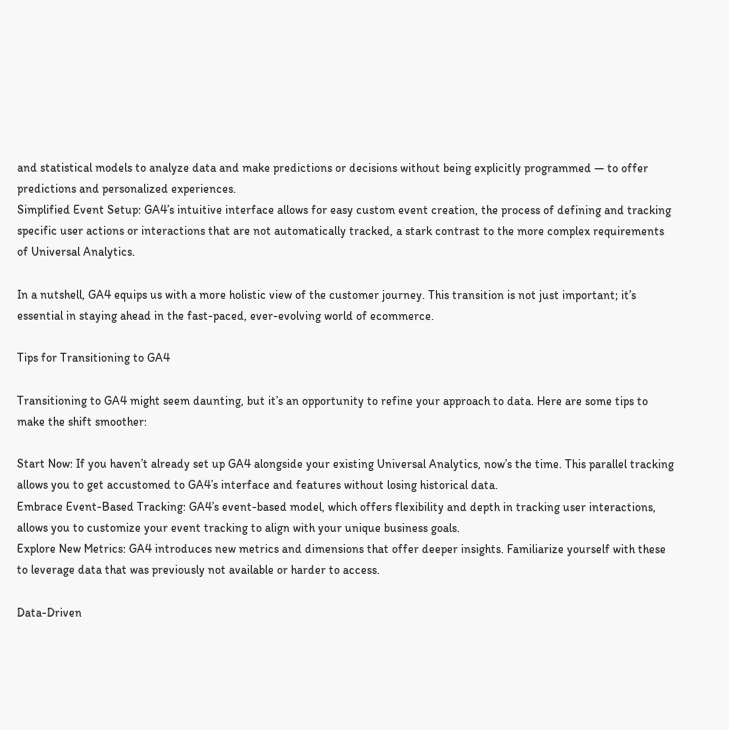and statistical models to analyze data and make predictions or decisions without being explicitly programmed — to offer predictions and personalized experiences.
Simplified Event Setup: GA4’s intuitive interface allows for easy custom event creation, the process of defining and tracking specific user actions or interactions that are not automatically tracked, a stark contrast to the more complex requirements of Universal Analytics.

In a nutshell, GA4 equips us with a more holistic view of the customer journey. This transition is not just important; it’s essential in staying ahead in the fast-paced, ever-evolving world of ecommerce.

Tips for Transitioning to GA4

Transitioning to GA4 might seem daunting, but it’s an opportunity to refine your approach to data. Here are some tips to make the shift smoother:

Start Now: If you haven’t already set up GA4 alongside your existing Universal Analytics, now’s the time. This parallel tracking allows you to get accustomed to GA4’s interface and features without losing historical data.
Embrace Event-Based Tracking: GA4’s event-based model, which offers flexibility and depth in tracking user interactions, allows you to customize your event tracking to align with your unique business goals.
Explore New Metrics: GA4 introduces new metrics and dimensions that offer deeper insights. Familiarize yourself with these to leverage data that was previously not available or harder to access.

Data-Driven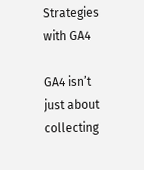Strategies with GA4

GA4 isn’t just about collecting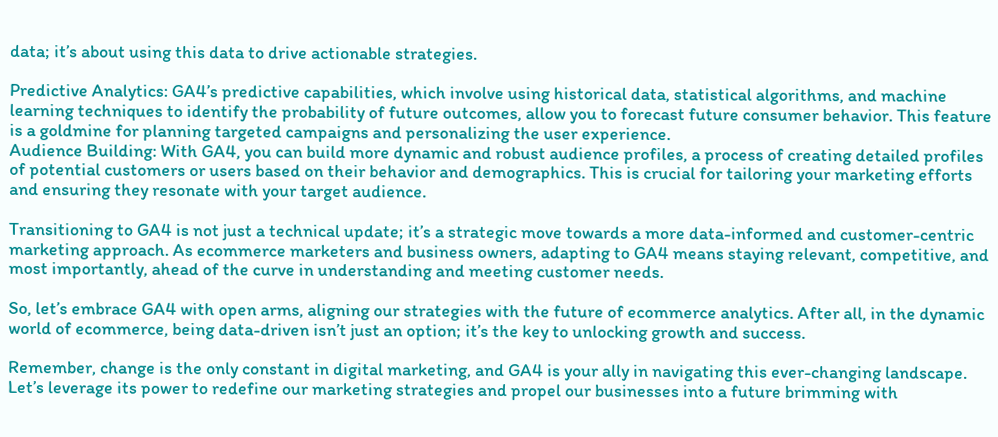data; it’s about using this data to drive actionable strategies.

Predictive Analytics: GA4’s predictive capabilities, which involve using historical data, statistical algorithms, and machine learning techniques to identify the probability of future outcomes, allow you to forecast future consumer behavior. This feature is a goldmine for planning targeted campaigns and personalizing the user experience.
Audience Building: With GA4, you can build more dynamic and robust audience profiles, a process of creating detailed profiles of potential customers or users based on their behavior and demographics. This is crucial for tailoring your marketing efforts and ensuring they resonate with your target audience.

Transitioning to GA4 is not just a technical update; it’s a strategic move towards a more data-informed and customer-centric marketing approach. As ecommerce marketers and business owners, adapting to GA4 means staying relevant, competitive, and most importantly, ahead of the curve in understanding and meeting customer needs.

So, let’s embrace GA4 with open arms, aligning our strategies with the future of ecommerce analytics. After all, in the dynamic world of ecommerce, being data-driven isn’t just an option; it’s the key to unlocking growth and success.

Remember, change is the only constant in digital marketing, and GA4 is your ally in navigating this ever-changing landscape. Let’s leverage its power to redefine our marketing strategies and propel our businesses into a future brimming with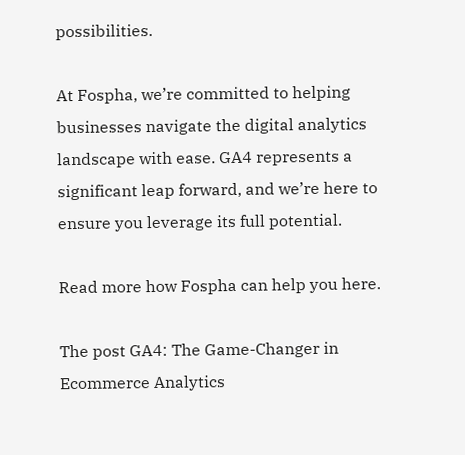possibilities.

At Fospha, we’re committed to helping businesses navigate the digital analytics landscape with ease. GA4 represents a significant leap forward, and we’re here to ensure you leverage its full potential.

Read more how Fospha can help you here.

The post GA4: The Game-Changer in Ecommerce Analytics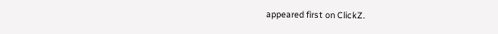appeared first on ClickZ.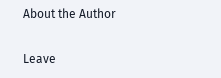About the Author

Leave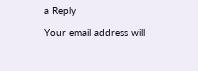a Reply

Your email address will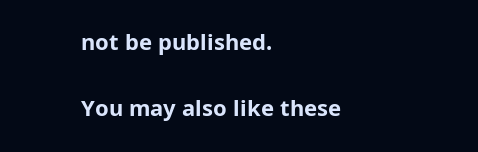not be published.

You may also like these